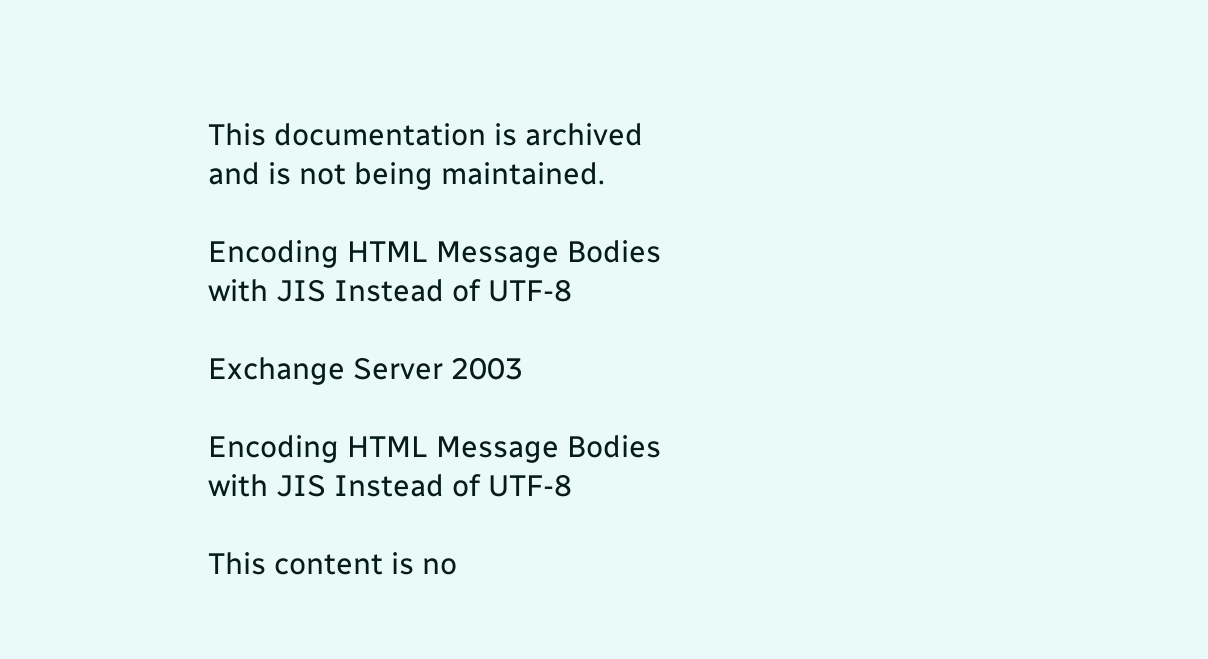This documentation is archived and is not being maintained.

Encoding HTML Message Bodies with JIS Instead of UTF-8

Exchange Server 2003

Encoding HTML Message Bodies with JIS Instead of UTF-8

This content is no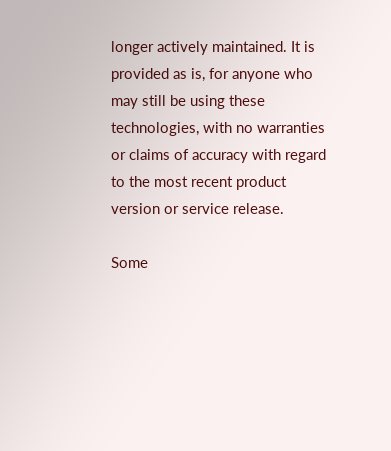longer actively maintained. It is provided as is, for anyone who may still be using these technologies, with no warranties or claims of accuracy with regard to the most recent product version or service release.

Some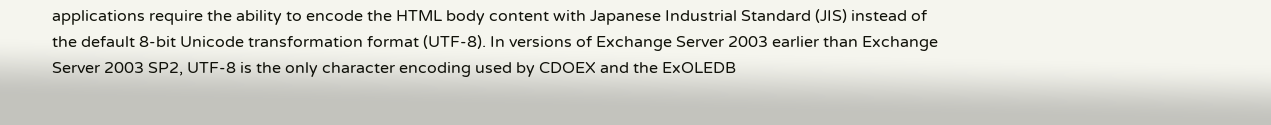applications require the ability to encode the HTML body content with Japanese Industrial Standard (JIS) instead of the default 8-bit Unicode transformation format (UTF-8). In versions of Exchange Server 2003 earlier than Exchange Server 2003 SP2, UTF-8 is the only character encoding used by CDOEX and the ExOLEDB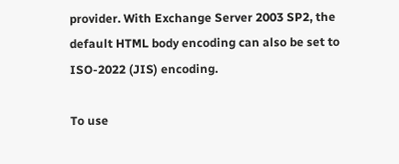provider. With Exchange Server 2003 SP2, the default HTML body encoding can also be set to ISO-2022 (JIS) encoding.

To use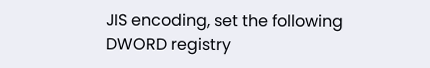JIS encoding, set the following DWORD registry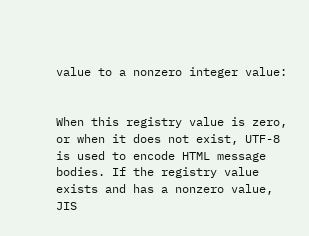value to a nonzero integer value:


When this registry value is zero, or when it does not exist, UTF-8 is used to encode HTML message bodies. If the registry value exists and has a nonzero value, JIS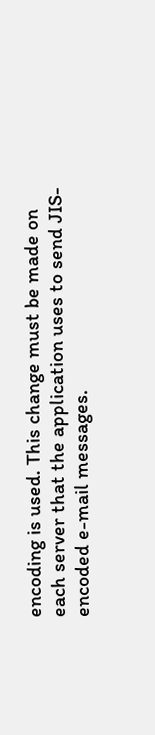encoding is used. This change must be made on each server that the application uses to send JIS-encoded e-mail messages.